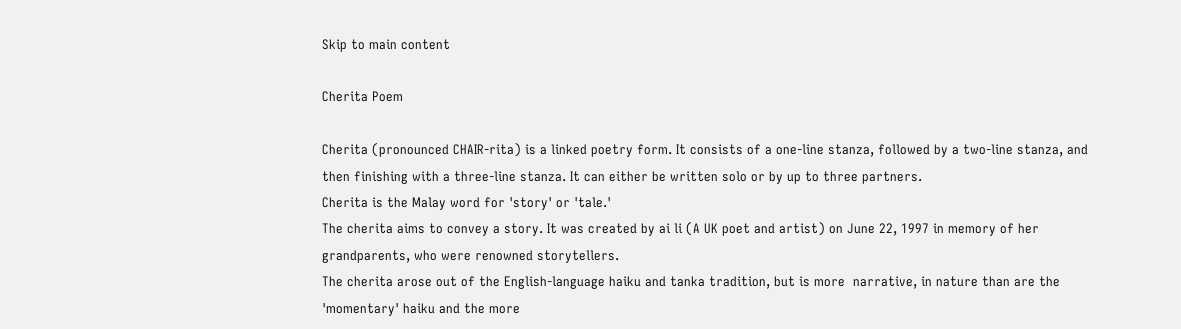Skip to main content

Cherita Poem

Cherita (pronounced CHAIR-rita) is a linked poetry form. It consists of a one-line stanza, followed by a two-line stanza, and then finishing with a three-line stanza. It can either be written solo or by up to three partners.
Cherita is the Malay word for 'story' or 'tale.'
The cherita aims to convey a story. It was created by ai li (A UK poet and artist) on June 22, 1997 in memory of her grandparents, who were renowned storytellers.
The cherita arose out of the English-language haiku and tanka tradition, but is more  narrative, in nature than are the 'momentary' haiku and the more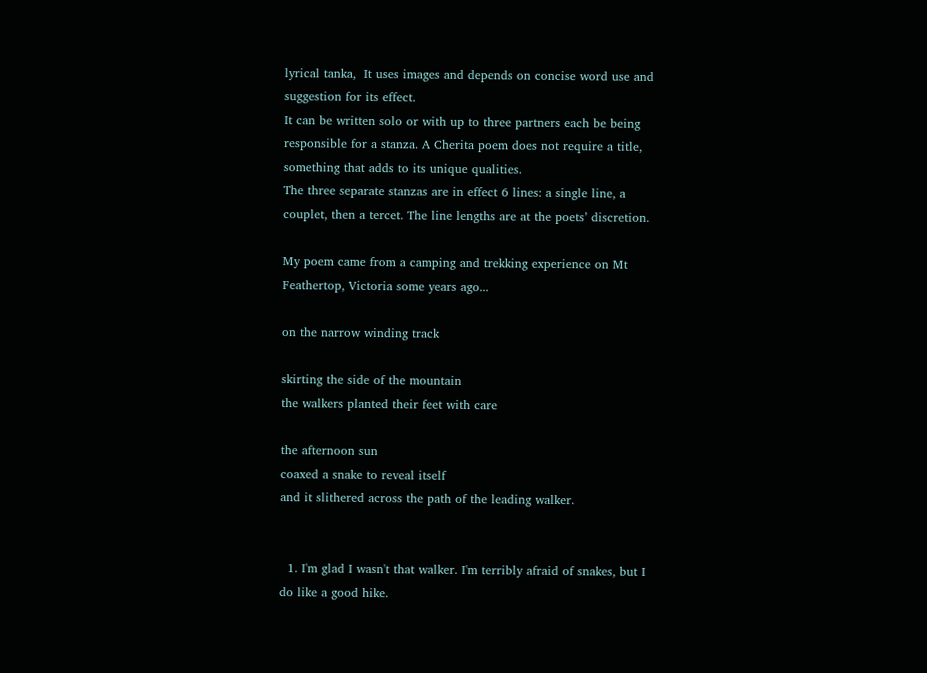lyrical tanka,  It uses images and depends on concise word use and suggestion for its effect.
It can be written solo or with up to three partners each be being responsible for a stanza. A Cherita poem does not require a title, something that adds to its unique qualities.
The three separate stanzas are in effect 6 lines: a single line, a couplet, then a tercet. The line lengths are at the poets’ discretion.

My poem came from a camping and trekking experience on Mt Feathertop, Victoria some years ago...

on the narrow winding track

skirting the side of the mountain
the walkers planted their feet with care

the afternoon sun
coaxed a snake to reveal itself
and it slithered across the path of the leading walker.


  1. I'm glad I wasn't that walker. I'm terribly afraid of snakes, but I do like a good hike.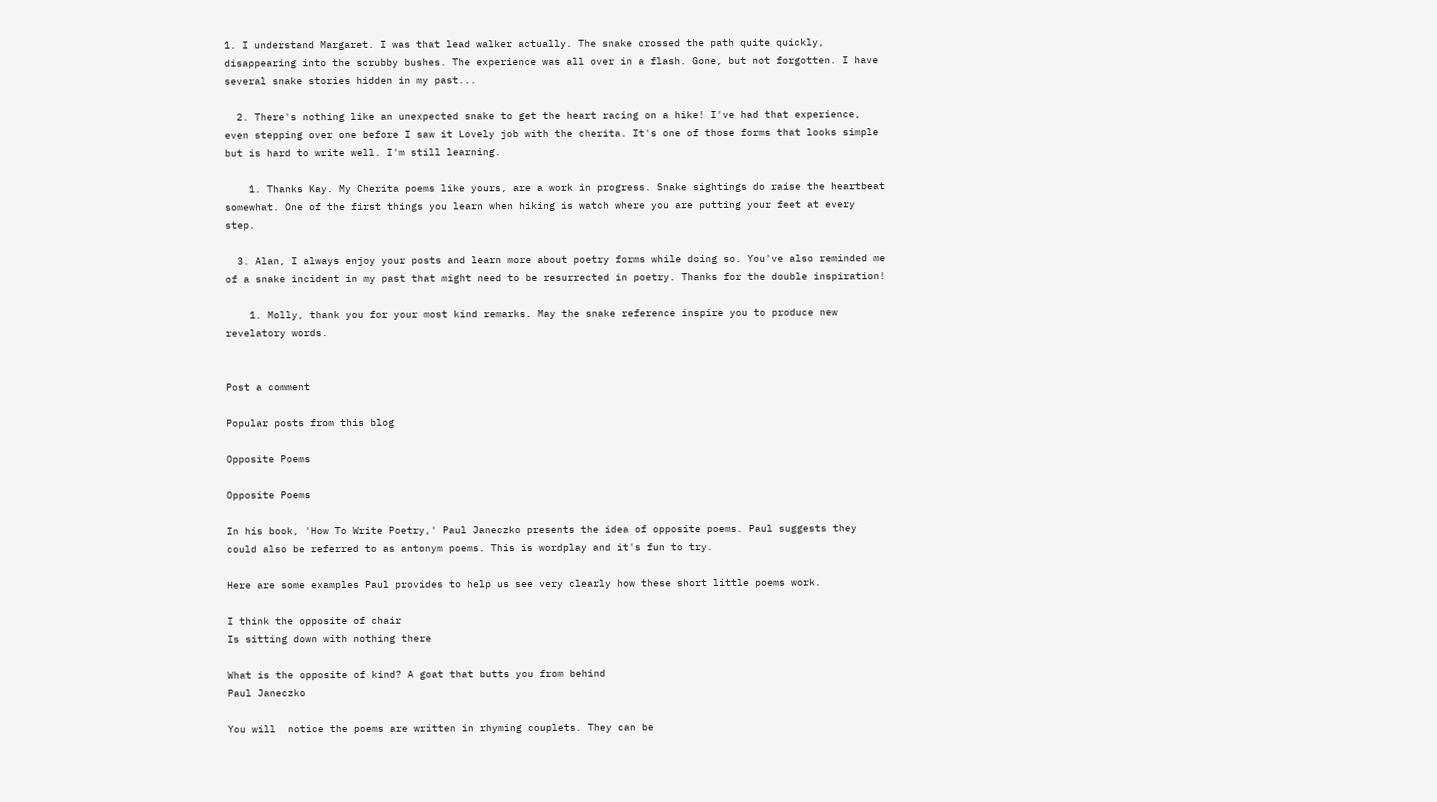1. I understand Margaret. I was that lead walker actually. The snake crossed the path quite quickly, disappearing into the scrubby bushes. The experience was all over in a flash. Gone, but not forgotten. I have several snake stories hidden in my past...

  2. There's nothing like an unexpected snake to get the heart racing on a hike! I've had that experience, even stepping over one before I saw it Lovely job with the cherita. It's one of those forms that looks simple but is hard to write well. I'm still learning.

    1. Thanks Kay. My Cherita poems like yours, are a work in progress. Snake sightings do raise the heartbeat somewhat. One of the first things you learn when hiking is watch where you are putting your feet at every step.

  3. Alan, I always enjoy your posts and learn more about poetry forms while doing so. You've also reminded me of a snake incident in my past that might need to be resurrected in poetry. Thanks for the double inspiration!

    1. Molly, thank you for your most kind remarks. May the snake reference inspire you to produce new revelatory words.


Post a comment

Popular posts from this blog

Opposite Poems

Opposite Poems

In his book, 'How To Write Poetry,' Paul Janeczko presents the idea of opposite poems. Paul suggests they could also be referred to as antonym poems. This is wordplay and it's fun to try.

Here are some examples Paul provides to help us see very clearly how these short little poems work.

I think the opposite of chair
Is sitting down with nothing there

What is the opposite of kind? A goat that butts you from behind
Paul Janeczko

You will  notice the poems are written in rhyming couplets. They can be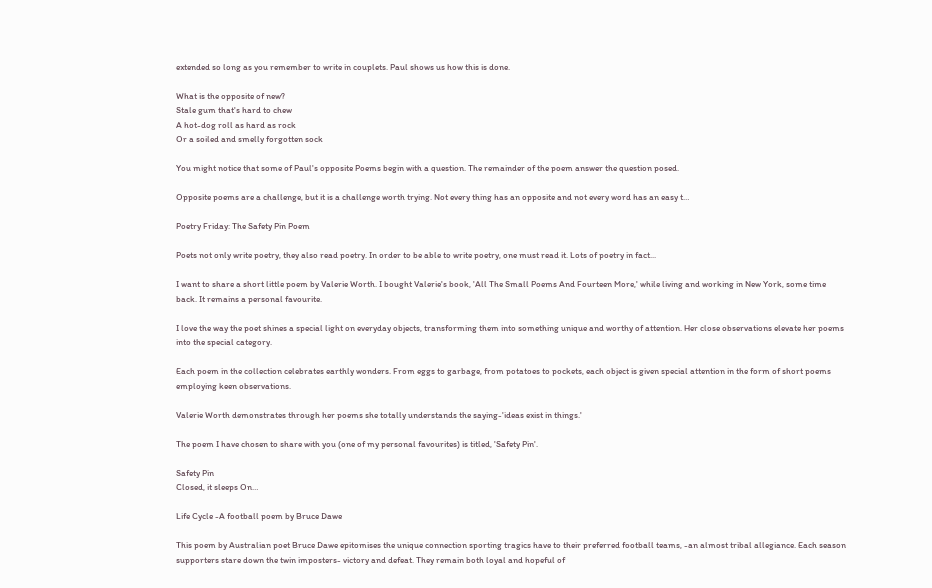extended so long as you remember to write in couplets. Paul shows us how this is done.

What is the opposite of new?
Stale gum that's hard to chew
A hot-dog roll as hard as rock
Or a soiled and smelly forgotten sock

You might notice that some of Paul's opposite Poems begin with a question. The remainder of the poem answer the question posed.

Opposite poems are a challenge, but it is a challenge worth trying. Not every thing has an opposite and not every word has an easy t…

Poetry Friday: The Safety Pin Poem

Poets not only write poetry, they also read poetry. In order to be able to write poetry, one must read it. Lots of poetry in fact...

I want to share a short little poem by Valerie Worth. I bought Valerie's book, 'All The Small Poems And Fourteen More,' while living and working in New York, some time back. It remains a personal favourite.

I love the way the poet shines a special light on everyday objects, transforming them into something unique and worthy of attention. Her close observations elevate her poems into the special category.

Each poem in the collection celebrates earthly wonders. From eggs to garbage, from potatoes to pockets, each object is given special attention in the form of short poems employing keen observations.

Valerie Worth demonstrates through her poems she totally understands the saying-'ideas exist in things.'

The poem I have chosen to share with you (one of my personal favourites) is titled, 'Safety Pin'.

Safety Pin
Closed, it sleeps On…

Life Cycle -A football poem by Bruce Dawe

This poem by Australian poet Bruce Dawe epitomises the unique connection sporting tragics have to their preferred football teams, -an almost tribal allegiance. Each season supporters stare down the twin imposters- victory and defeat. They remain both loyal and hopeful of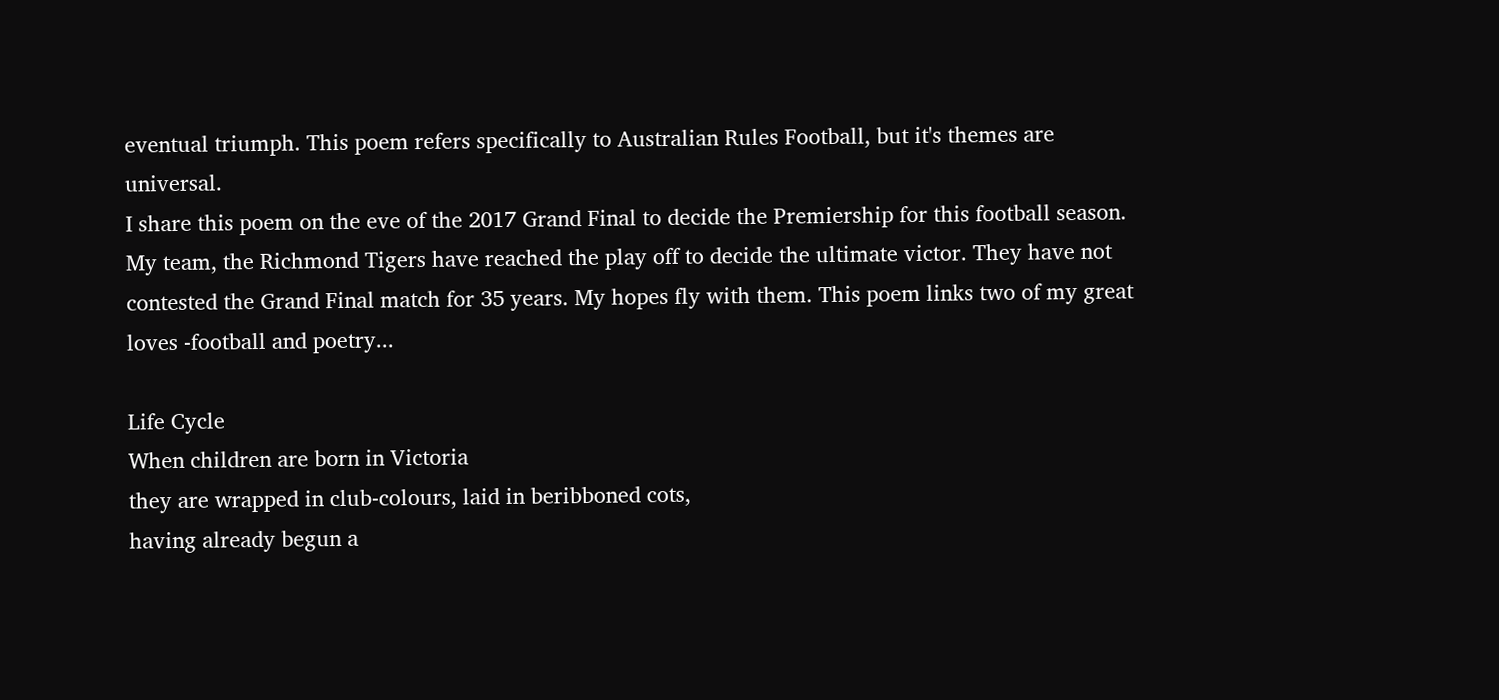eventual triumph. This poem refers specifically to Australian Rules Football, but it's themes are universal.
I share this poem on the eve of the 2017 Grand Final to decide the Premiership for this football season. My team, the Richmond Tigers have reached the play off to decide the ultimate victor. They have not contested the Grand Final match for 35 years. My hopes fly with them. This poem links two of my great loves -football and poetry...

Life Cycle
When children are born in Victoria
they are wrapped in club-colours, laid in beribboned cots,
having already begun a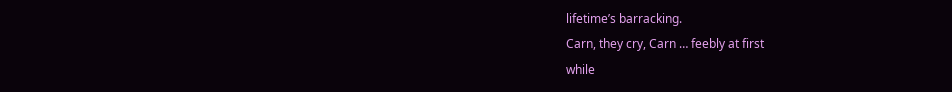lifetime’s barracking.
Carn, they cry, Carn … feebly at first
while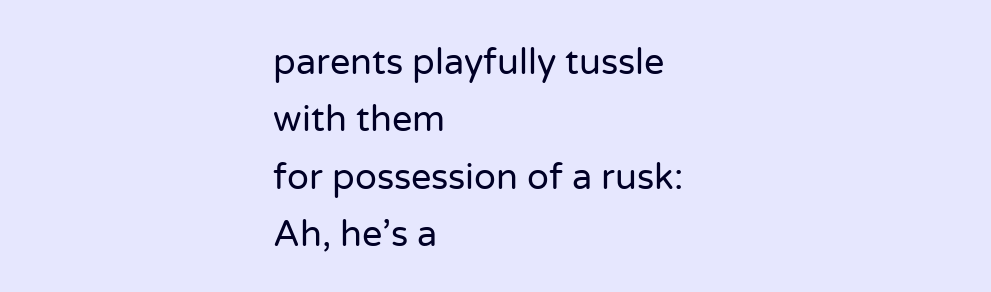parents playfully tussle with them
for possession of a rusk: Ah, he’s a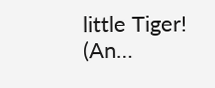little Tiger! (An…